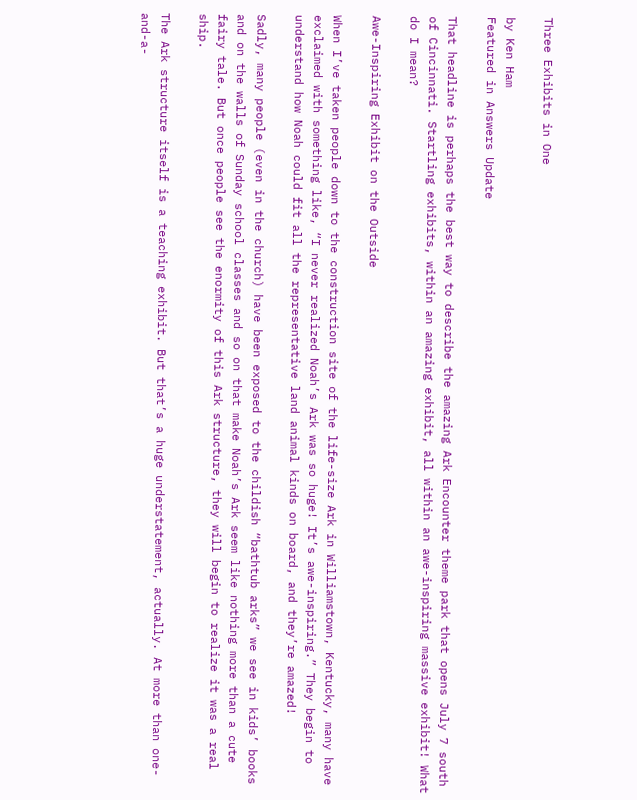Three Exhibits in One

by Ken Ham
Featured in Answers Update

That headline is perhaps the best way to describe the amazing Ark Encounter theme park that opens July 7 south of Cincinnati. Startling exhibits, within an amazing exhibit, all within an awe-inspiring massive exhibit! What do I mean?

Awe-Inspiring Exhibit on the Outside

When I’ve taken people down to the construction site of the life-size Ark in Williamstown, Kentucky, many have exclaimed with something like, “I never realized Noah’s Ark was so huge! It’s awe-inspiring.” They begin to understand how Noah could fit all the representative land animal kinds on board, and they’re amazed!

Sadly, many people (even in the church) have been exposed to the childish “bathtub arks” we see in kids’ books and on the walls of Sunday school classes and so on that make Noah’s Ark seem like nothing more than a cute fairy tale. But once people see the enormity of this Ark structure, they will begin to realize it was a real ship.

The Ark structure itself is a teaching exhibit. But that’s a huge understatement, actually. At more than one-and-a-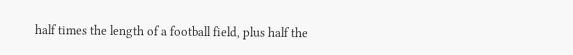half times the length of a football field, plus half the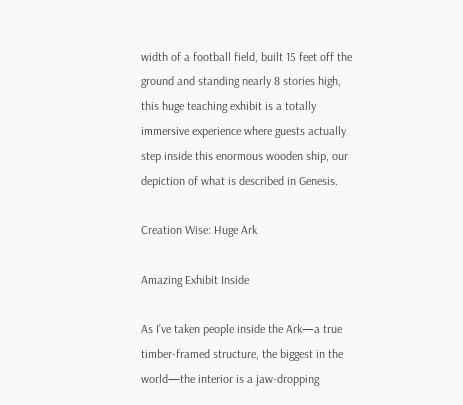width of a football field, built 15 feet off the ground and standing nearly 8 stories high, this huge teaching exhibit is a totally immersive experience where guests actually step inside this enormous wooden ship, our depiction of what is described in Genesis.

Creation Wise: Huge Ark

Amazing Exhibit Inside

As I’ve taken people inside the Ark—a true timber-framed structure, the biggest in the world—the interior is a jaw-dropping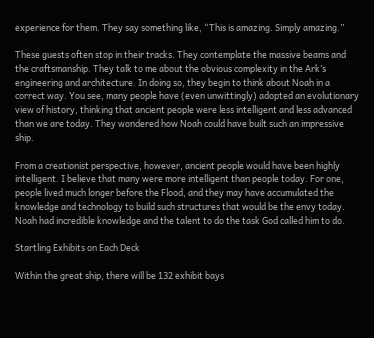experience for them. They say something like, “This is amazing. Simply amazing.”

These guests often stop in their tracks. They contemplate the massive beams and the craftsmanship. They talk to me about the obvious complexity in the Ark’s engineering and architecture. In doing so, they begin to think about Noah in a correct way. You see, many people have (even unwittingly) adopted an evolutionary view of history, thinking that ancient people were less intelligent and less advanced than we are today. They wondered how Noah could have built such an impressive ship.

From a creationist perspective, however, ancient people would have been highly intelligent. I believe that many were more intelligent than people today. For one, people lived much longer before the Flood, and they may have accumulated the knowledge and technology to build such structures that would be the envy today. Noah had incredible knowledge and the talent to do the task God called him to do.

Startling Exhibits on Each Deck

Within the great ship, there will be 132 exhibit bays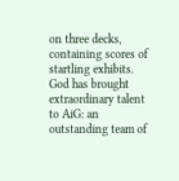on three decks, containing scores of startling exhibits. God has brought extraordinary talent to AiG: an outstanding team of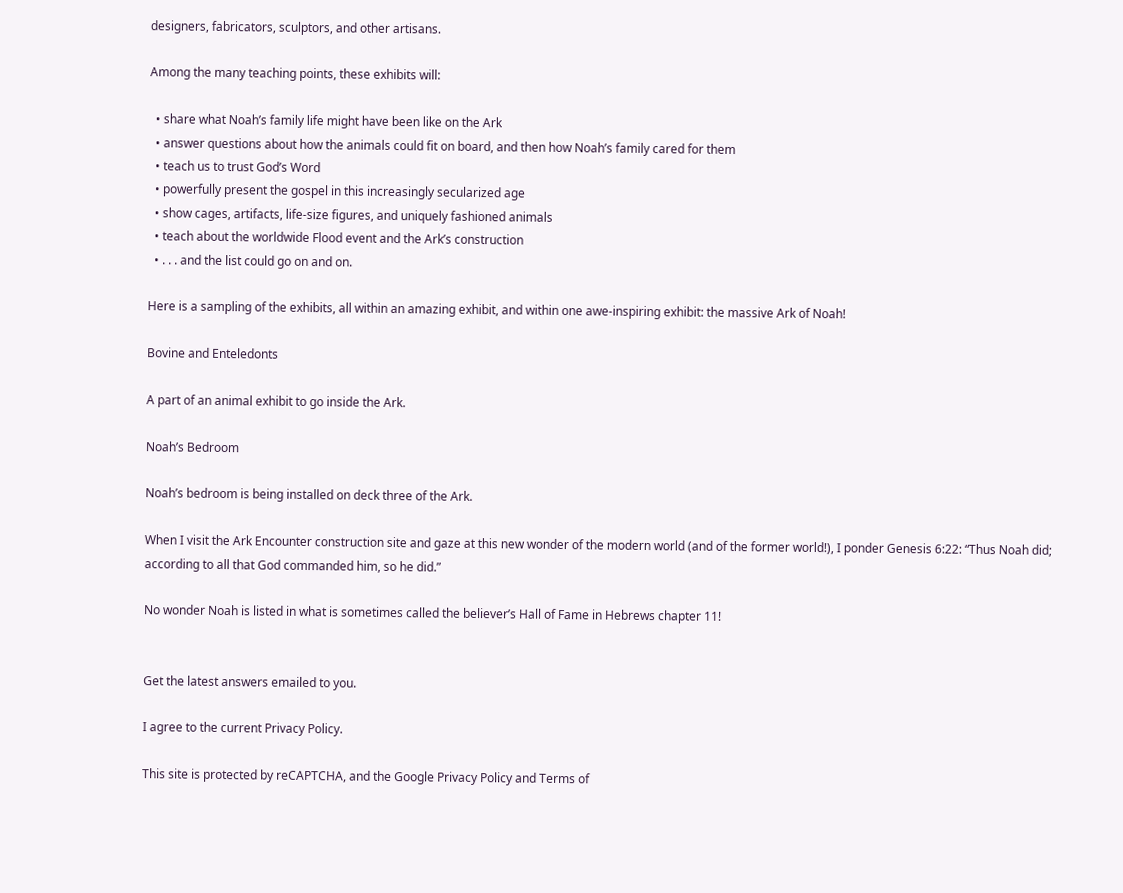designers, fabricators, sculptors, and other artisans.

Among the many teaching points, these exhibits will:

  • share what Noah’s family life might have been like on the Ark
  • answer questions about how the animals could fit on board, and then how Noah’s family cared for them
  • teach us to trust God’s Word
  • powerfully present the gospel in this increasingly secularized age
  • show cages, artifacts, life-size figures, and uniquely fashioned animals
  • teach about the worldwide Flood event and the Ark’s construction
  • . . . and the list could go on and on.

Here is a sampling of the exhibits, all within an amazing exhibit, and within one awe-inspiring exhibit: the massive Ark of Noah!

Bovine and Enteledonts

A part of an animal exhibit to go inside the Ark.

Noah’s Bedroom

Noah’s bedroom is being installed on deck three of the Ark.

When I visit the Ark Encounter construction site and gaze at this new wonder of the modern world (and of the former world!), I ponder Genesis 6:22: “Thus Noah did; according to all that God commanded him, so he did.”

No wonder Noah is listed in what is sometimes called the believer’s Hall of Fame in Hebrews chapter 11!


Get the latest answers emailed to you.

I agree to the current Privacy Policy.

This site is protected by reCAPTCHA, and the Google Privacy Policy and Terms of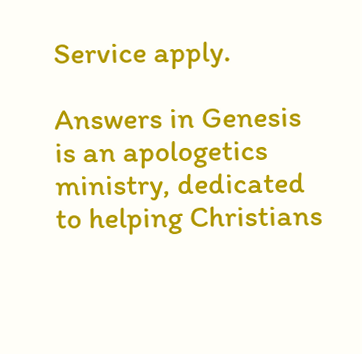Service apply.

Answers in Genesis is an apologetics ministry, dedicated to helping Christians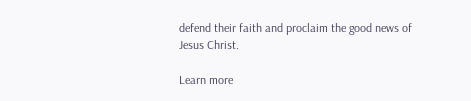defend their faith and proclaim the good news of Jesus Christ.

Learn more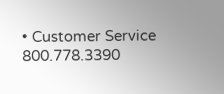• Customer Service 800.778.3390